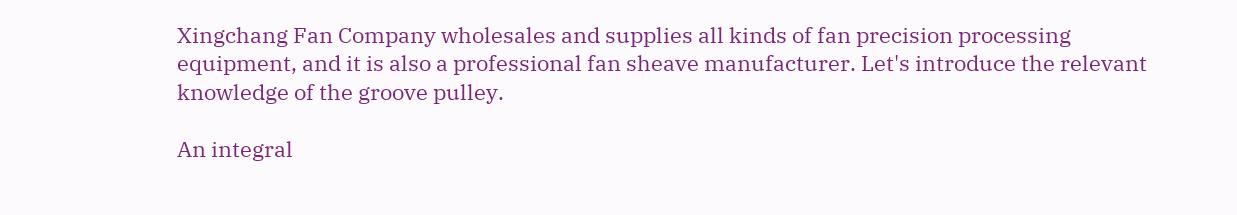Xingchang Fan Company wholesales and supplies all kinds of fan precision processing equipment, and it is also a professional fan sheave manufacturer. Let's introduce the relevant knowledge of the groove pulley.

An integral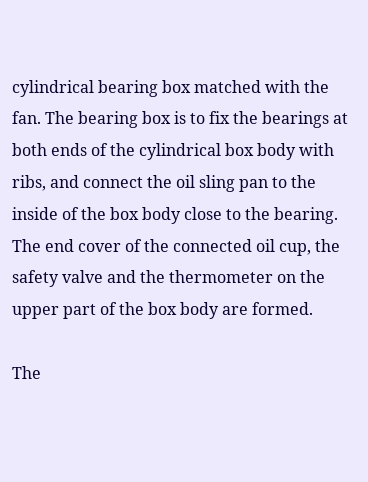cylindrical bearing box matched with the fan. The bearing box is to fix the bearings at both ends of the cylindrical box body with ribs, and connect the oil sling pan to the inside of the box body close to the bearing. The end cover of the connected oil cup, the safety valve and the thermometer on the upper part of the box body are formed.

The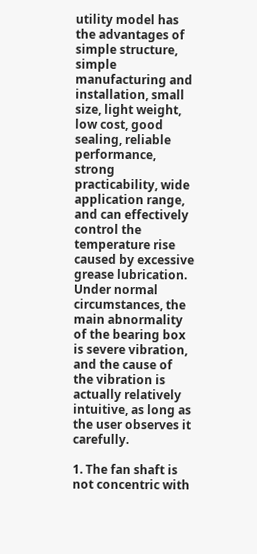utility model has the advantages of simple structure, simple manufacturing and installation, small size, light weight, low cost, good sealing, reliable performance, strong practicability, wide application range, and can effectively control the temperature rise caused by excessive grease lubrication. Under normal circumstances, the main abnormality of the bearing box is severe vibration, and the cause of the vibration is actually relatively intuitive, as long as the user observes it carefully.

1. The fan shaft is not concentric with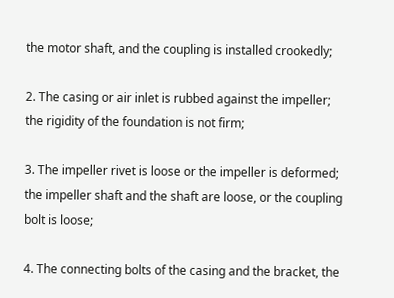the motor shaft, and the coupling is installed crookedly;

2. The casing or air inlet is rubbed against the impeller; the rigidity of the foundation is not firm;

3. The impeller rivet is loose or the impeller is deformed; the impeller shaft and the shaft are loose, or the coupling bolt is loose;

4. The connecting bolts of the casing and the bracket, the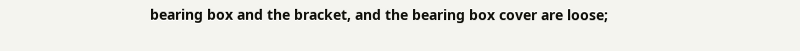bearing box and the bracket, and the bearing box cover are loose;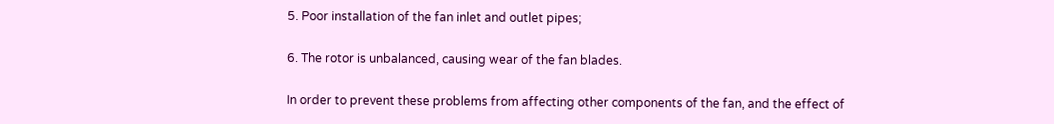5. Poor installation of the fan inlet and outlet pipes;

6. The rotor is unbalanced, causing wear of the fan blades.

In order to prevent these problems from affecting other components of the fan, and the effect of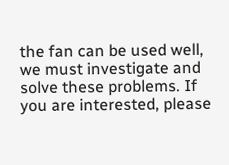the fan can be used well, we must investigate and solve these problems. If you are interested, please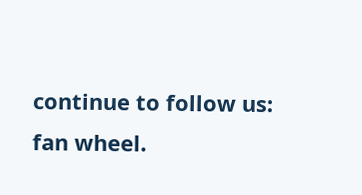continue to follow us: fan wheel.